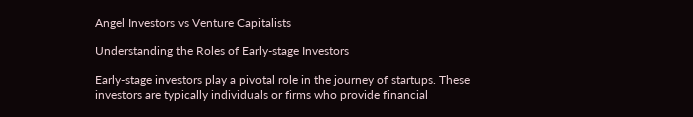Angel Investors vs Venture Capitalists

Understanding the Roles of Early-stage Investors

Early-stage investors play a pivotal role in the journey of startups. These investors are typically individuals or firms who provide financial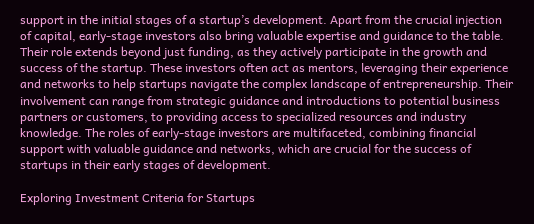support in the initial stages of a startup’s development. Apart from the crucial injection of capital, early-stage investors also bring valuable expertise and guidance to the table. Their role extends beyond just funding, as they actively participate in the growth and success of the startup. These investors often act as mentors, leveraging their experience and networks to help startups navigate the complex landscape of entrepreneurship. Their involvement can range from strategic guidance and introductions to potential business partners or customers, to providing access to specialized resources and industry knowledge. The roles of early-stage investors are multifaceted, combining financial support with valuable guidance and networks, which are crucial for the success of startups in their early stages of development.

Exploring Investment Criteria for Startups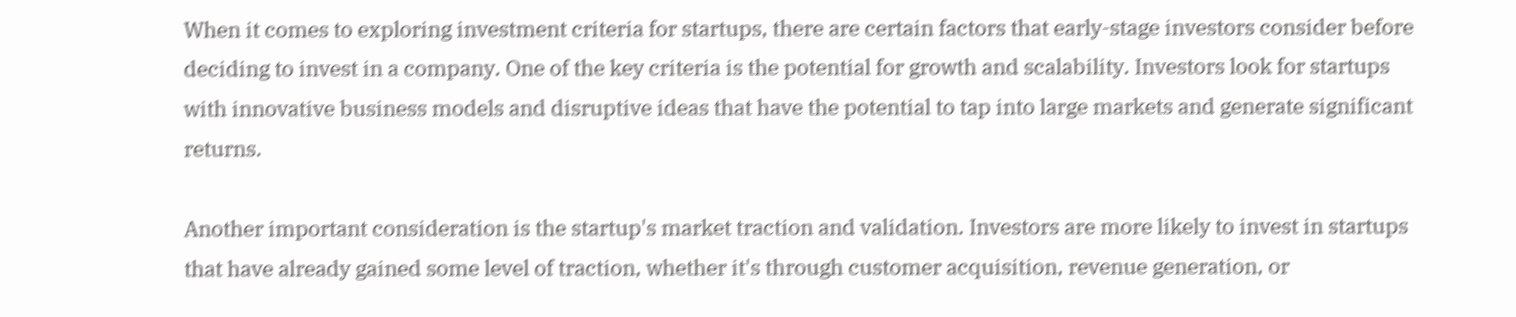When it comes to exploring investment criteria for startups, there are certain factors that early-stage investors consider before deciding to invest in a company. One of the key criteria is the potential for growth and scalability. Investors look for startups with innovative business models and disruptive ideas that have the potential to tap into large markets and generate significant returns.

Another important consideration is the startup's market traction and validation. Investors are more likely to invest in startups that have already gained some level of traction, whether it's through customer acquisition, revenue generation, or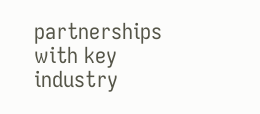partnerships with key industry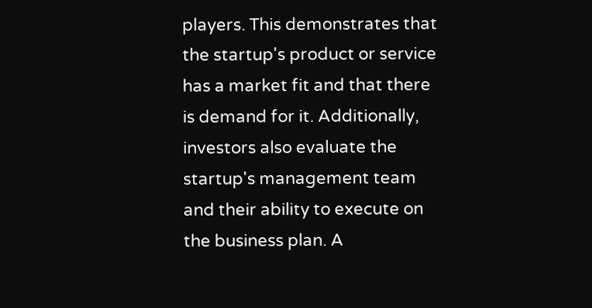players. This demonstrates that the startup's product or service has a market fit and that there is demand for it. Additionally, investors also evaluate the startup's management team and their ability to execute on the business plan. A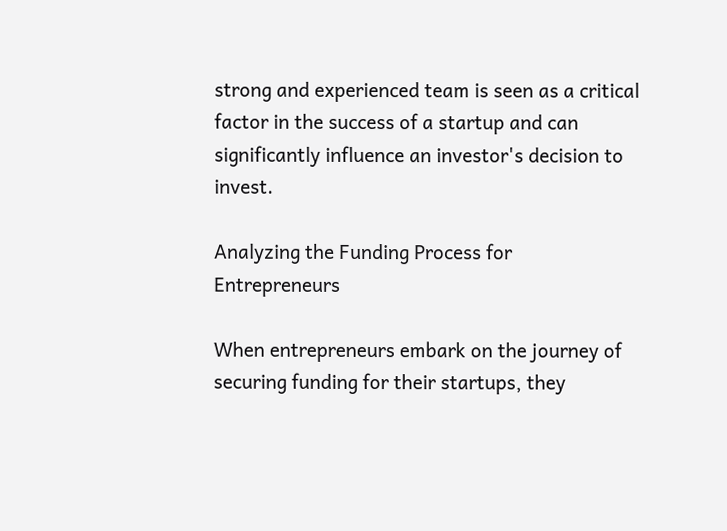strong and experienced team is seen as a critical factor in the success of a startup and can significantly influence an investor's decision to invest.

Analyzing the Funding Process for Entrepreneurs

When entrepreneurs embark on the journey of securing funding for their startups, they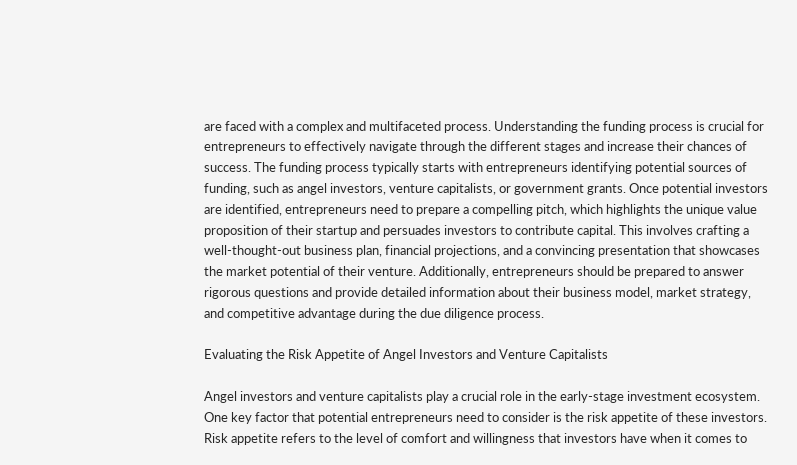are faced with a complex and multifaceted process. Understanding the funding process is crucial for entrepreneurs to effectively navigate through the different stages and increase their chances of success. The funding process typically starts with entrepreneurs identifying potential sources of funding, such as angel investors, venture capitalists, or government grants. Once potential investors are identified, entrepreneurs need to prepare a compelling pitch, which highlights the unique value proposition of their startup and persuades investors to contribute capital. This involves crafting a well-thought-out business plan, financial projections, and a convincing presentation that showcases the market potential of their venture. Additionally, entrepreneurs should be prepared to answer rigorous questions and provide detailed information about their business model, market strategy, and competitive advantage during the due diligence process.

Evaluating the Risk Appetite of Angel Investors and Venture Capitalists

Angel investors and venture capitalists play a crucial role in the early-stage investment ecosystem. One key factor that potential entrepreneurs need to consider is the risk appetite of these investors. Risk appetite refers to the level of comfort and willingness that investors have when it comes to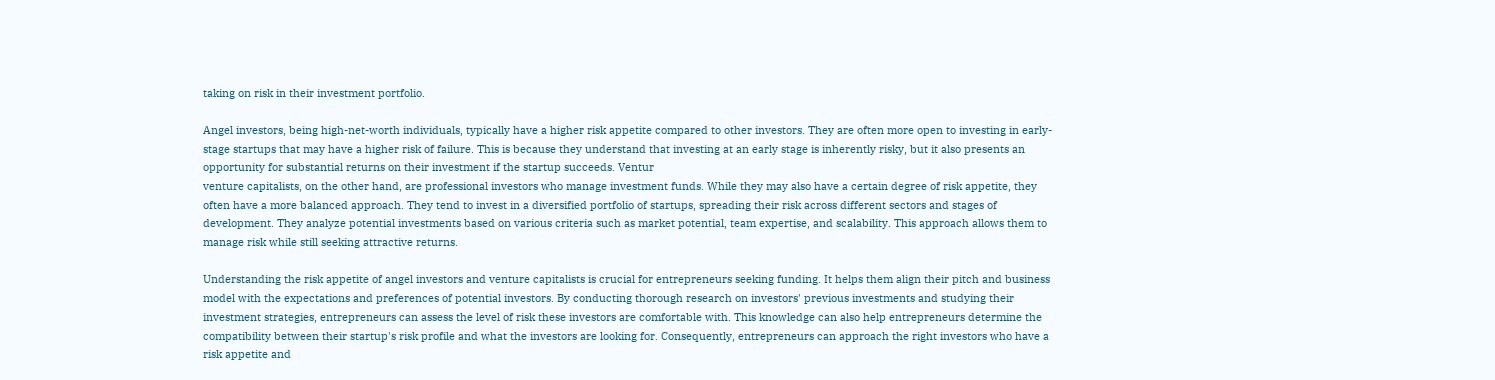taking on risk in their investment portfolio.

Angel investors, being high-net-worth individuals, typically have a higher risk appetite compared to other investors. They are often more open to investing in early-stage startups that may have a higher risk of failure. This is because they understand that investing at an early stage is inherently risky, but it also presents an opportunity for substantial returns on their investment if the startup succeeds. Ventur
venture capitalists, on the other hand, are professional investors who manage investment funds. While they may also have a certain degree of risk appetite, they often have a more balanced approach. They tend to invest in a diversified portfolio of startups, spreading their risk across different sectors and stages of development. They analyze potential investments based on various criteria such as market potential, team expertise, and scalability. This approach allows them to manage risk while still seeking attractive returns.

Understanding the risk appetite of angel investors and venture capitalists is crucial for entrepreneurs seeking funding. It helps them align their pitch and business model with the expectations and preferences of potential investors. By conducting thorough research on investors' previous investments and studying their investment strategies, entrepreneurs can assess the level of risk these investors are comfortable with. This knowledge can also help entrepreneurs determine the compatibility between their startup's risk profile and what the investors are looking for. Consequently, entrepreneurs can approach the right investors who have a risk appetite and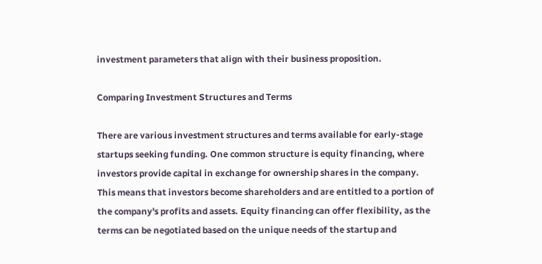investment parameters that align with their business proposition.

Comparing Investment Structures and Terms

There are various investment structures and terms available for early-stage startups seeking funding. One common structure is equity financing, where investors provide capital in exchange for ownership shares in the company. This means that investors become shareholders and are entitled to a portion of the company's profits and assets. Equity financing can offer flexibility, as the terms can be negotiated based on the unique needs of the startup and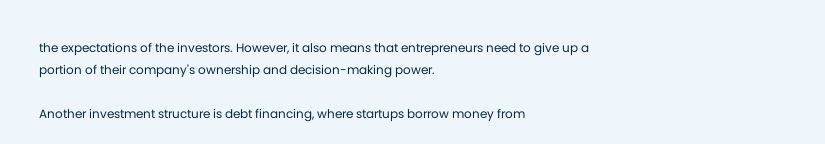the expectations of the investors. However, it also means that entrepreneurs need to give up a portion of their company's ownership and decision-making power.

Another investment structure is debt financing, where startups borrow money from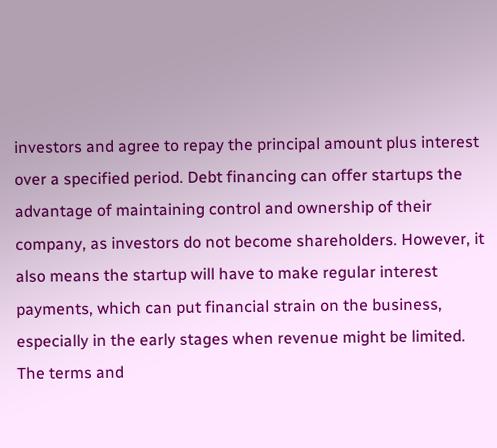investors and agree to repay the principal amount plus interest over a specified period. Debt financing can offer startups the advantage of maintaining control and ownership of their company, as investors do not become shareholders. However, it also means the startup will have to make regular interest payments, which can put financial strain on the business, especially in the early stages when revenue might be limited. The terms and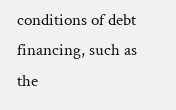conditions of debt financing, such as the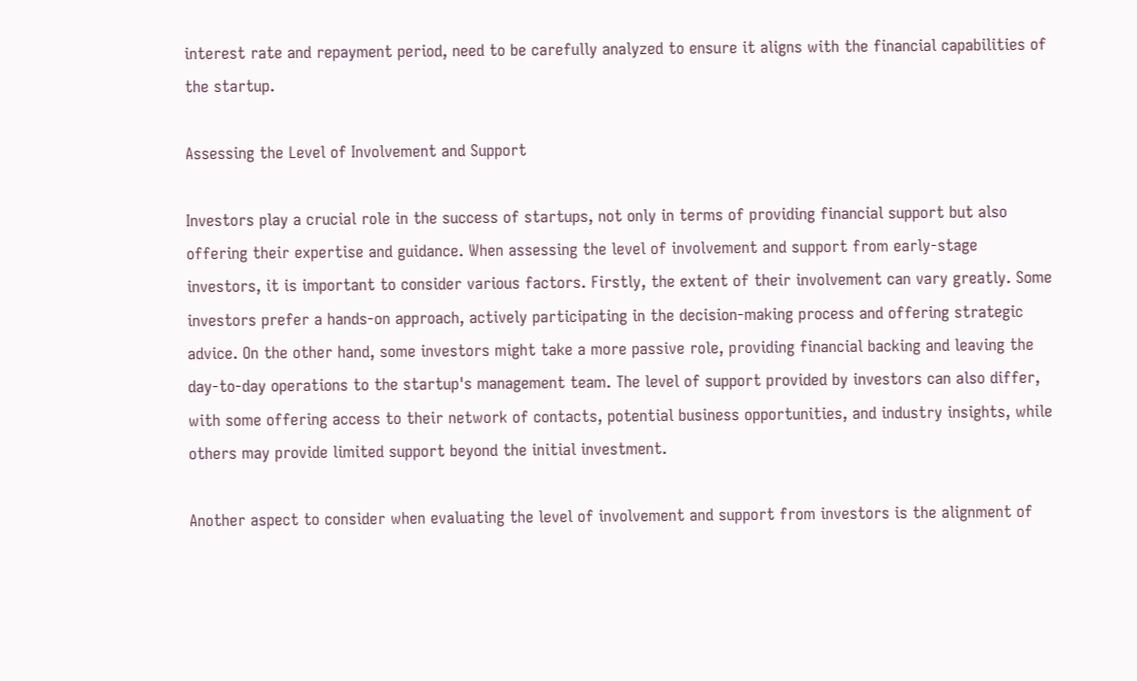interest rate and repayment period, need to be carefully analyzed to ensure it aligns with the financial capabilities of the startup.

Assessing the Level of Involvement and Support

Investors play a crucial role in the success of startups, not only in terms of providing financial support but also offering their expertise and guidance. When assessing the level of involvement and support from early-stage investors, it is important to consider various factors. Firstly, the extent of their involvement can vary greatly. Some investors prefer a hands-on approach, actively participating in the decision-making process and offering strategic advice. On the other hand, some investors might take a more passive role, providing financial backing and leaving the day-to-day operations to the startup's management team. The level of support provided by investors can also differ, with some offering access to their network of contacts, potential business opportunities, and industry insights, while others may provide limited support beyond the initial investment.

Another aspect to consider when evaluating the level of involvement and support from investors is the alignment of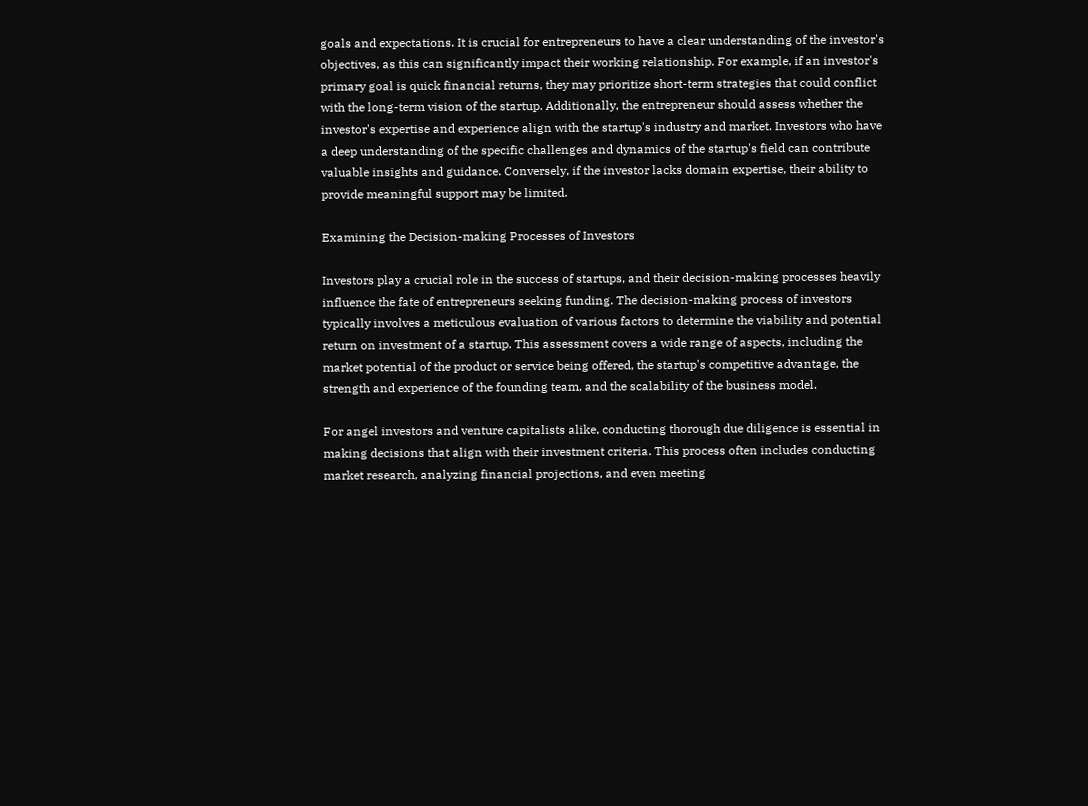goals and expectations. It is crucial for entrepreneurs to have a clear understanding of the investor's objectives, as this can significantly impact their working relationship. For example, if an investor's primary goal is quick financial returns, they may prioritize short-term strategies that could conflict with the long-term vision of the startup. Additionally, the entrepreneur should assess whether the investor's expertise and experience align with the startup's industry and market. Investors who have a deep understanding of the specific challenges and dynamics of the startup's field can contribute valuable insights and guidance. Conversely, if the investor lacks domain expertise, their ability to provide meaningful support may be limited.

Examining the Decision-making Processes of Investors

Investors play a crucial role in the success of startups, and their decision-making processes heavily influence the fate of entrepreneurs seeking funding. The decision-making process of investors typically involves a meticulous evaluation of various factors to determine the viability and potential return on investment of a startup. This assessment covers a wide range of aspects, including the market potential of the product or service being offered, the startup's competitive advantage, the strength and experience of the founding team, and the scalability of the business model.

For angel investors and venture capitalists alike, conducting thorough due diligence is essential in making decisions that align with their investment criteria. This process often includes conducting market research, analyzing financial projections, and even meeting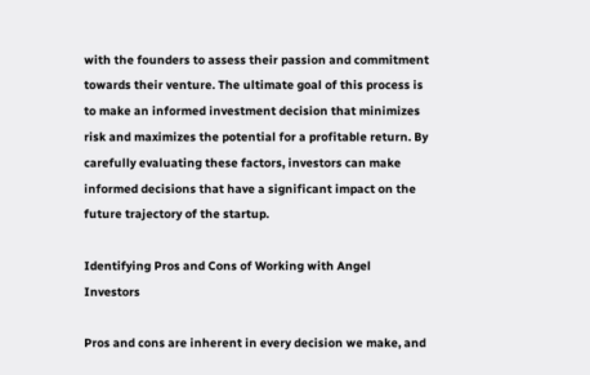with the founders to assess their passion and commitment towards their venture. The ultimate goal of this process is to make an informed investment decision that minimizes risk and maximizes the potential for a profitable return. By carefully evaluating these factors, investors can make informed decisions that have a significant impact on the future trajectory of the startup.

Identifying Pros and Cons of Working with Angel Investors

Pros and cons are inherent in every decision we make, and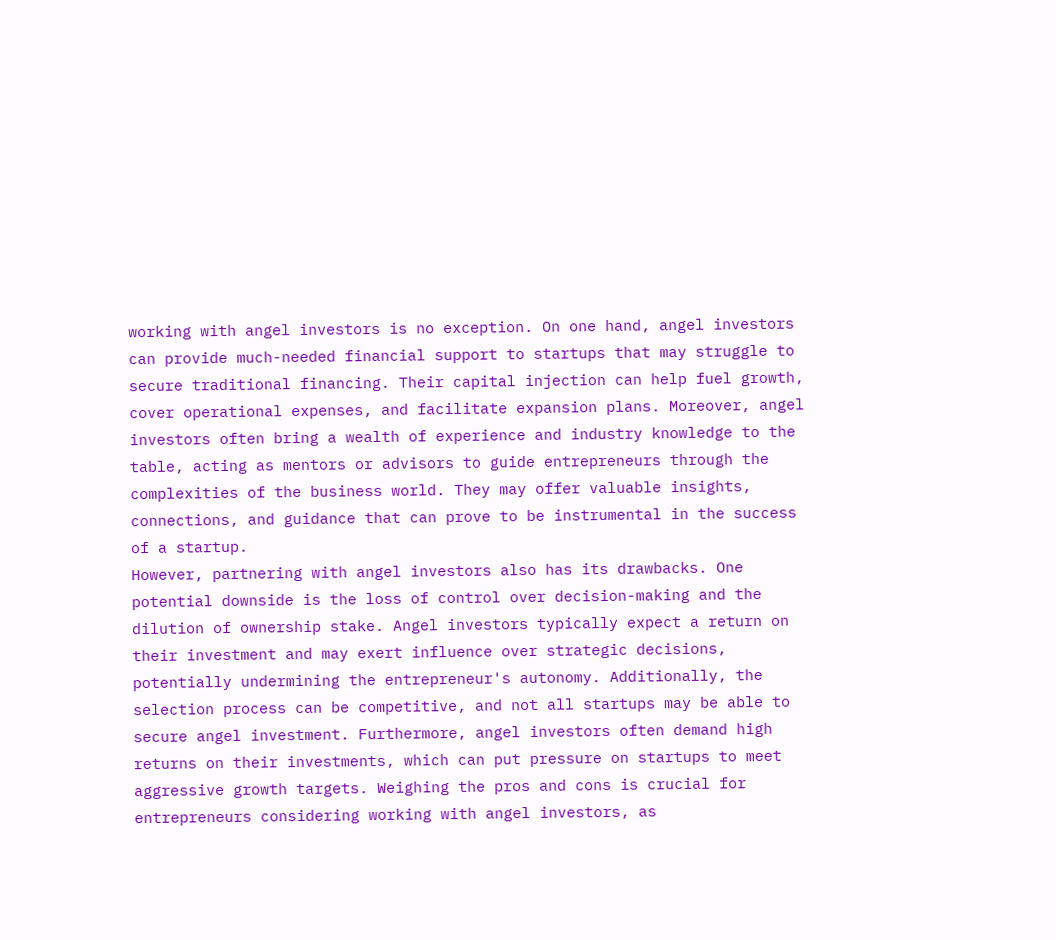working with angel investors is no exception. On one hand, angel investors can provide much-needed financial support to startups that may struggle to secure traditional financing. Their capital injection can help fuel growth, cover operational expenses, and facilitate expansion plans. Moreover, angel investors often bring a wealth of experience and industry knowledge to the table, acting as mentors or advisors to guide entrepreneurs through the complexities of the business world. They may offer valuable insights, connections, and guidance that can prove to be instrumental in the success of a startup.
However, partnering with angel investors also has its drawbacks. One potential downside is the loss of control over decision-making and the dilution of ownership stake. Angel investors typically expect a return on their investment and may exert influence over strategic decisions, potentially undermining the entrepreneur's autonomy. Additionally, the selection process can be competitive, and not all startups may be able to secure angel investment. Furthermore, angel investors often demand high returns on their investments, which can put pressure on startups to meet aggressive growth targets. Weighing the pros and cons is crucial for entrepreneurs considering working with angel investors, as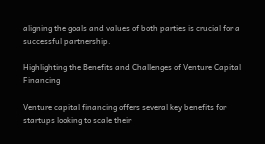aligning the goals and values of both parties is crucial for a successful partnership.

Highlighting the Benefits and Challenges of Venture Capital Financing

Venture capital financing offers several key benefits for startups looking to scale their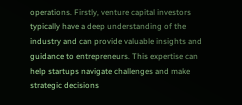operations. Firstly, venture capital investors typically have a deep understanding of the industry and can provide valuable insights and guidance to entrepreneurs. This expertise can help startups navigate challenges and make strategic decisions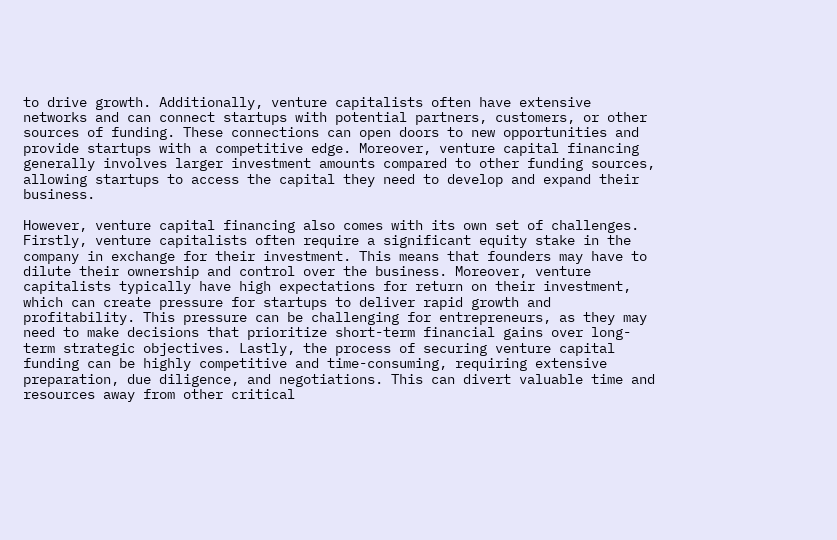to drive growth. Additionally, venture capitalists often have extensive networks and can connect startups with potential partners, customers, or other sources of funding. These connections can open doors to new opportunities and provide startups with a competitive edge. Moreover, venture capital financing generally involves larger investment amounts compared to other funding sources, allowing startups to access the capital they need to develop and expand their business.

However, venture capital financing also comes with its own set of challenges. Firstly, venture capitalists often require a significant equity stake in the company in exchange for their investment. This means that founders may have to dilute their ownership and control over the business. Moreover, venture capitalists typically have high expectations for return on their investment, which can create pressure for startups to deliver rapid growth and profitability. This pressure can be challenging for entrepreneurs, as they may need to make decisions that prioritize short-term financial gains over long-term strategic objectives. Lastly, the process of securing venture capital funding can be highly competitive and time-consuming, requiring extensive preparation, due diligence, and negotiations. This can divert valuable time and resources away from other critical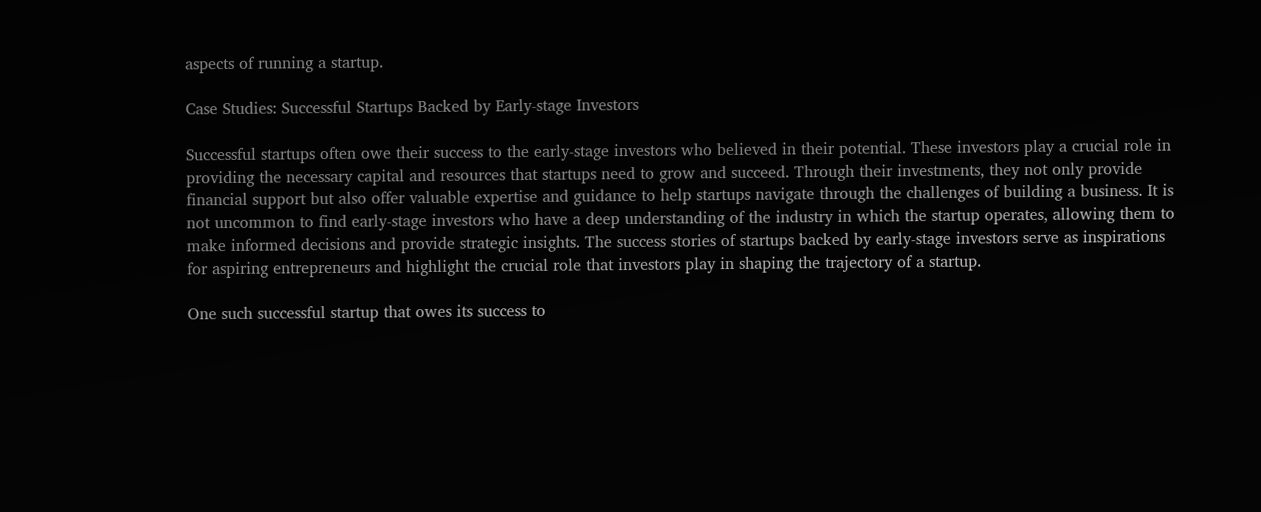aspects of running a startup.

Case Studies: Successful Startups Backed by Early-stage Investors

Successful startups often owe their success to the early-stage investors who believed in their potential. These investors play a crucial role in providing the necessary capital and resources that startups need to grow and succeed. Through their investments, they not only provide financial support but also offer valuable expertise and guidance to help startups navigate through the challenges of building a business. It is not uncommon to find early-stage investors who have a deep understanding of the industry in which the startup operates, allowing them to make informed decisions and provide strategic insights. The success stories of startups backed by early-stage investors serve as inspirations for aspiring entrepreneurs and highlight the crucial role that investors play in shaping the trajectory of a startup.

One such successful startup that owes its success to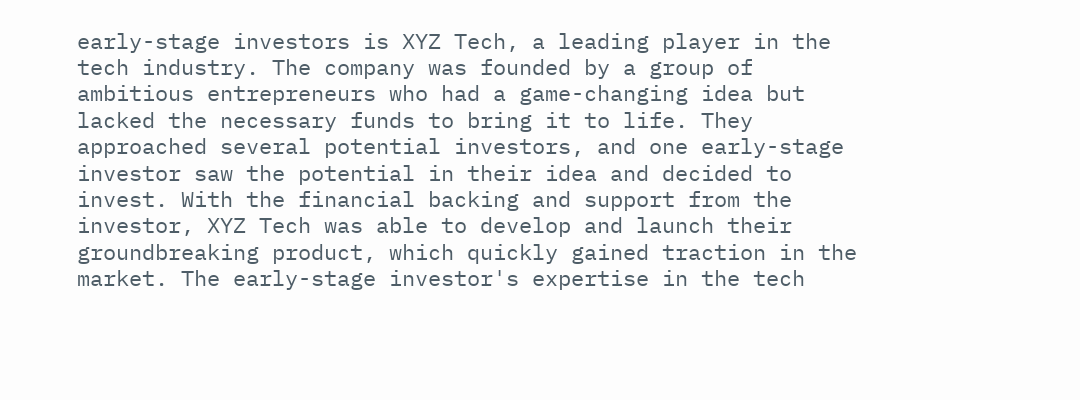early-stage investors is XYZ Tech, a leading player in the tech industry. The company was founded by a group of ambitious entrepreneurs who had a game-changing idea but lacked the necessary funds to bring it to life. They approached several potential investors, and one early-stage investor saw the potential in their idea and decided to invest. With the financial backing and support from the investor, XYZ Tech was able to develop and launch their groundbreaking product, which quickly gained traction in the market. The early-stage investor's expertise in the tech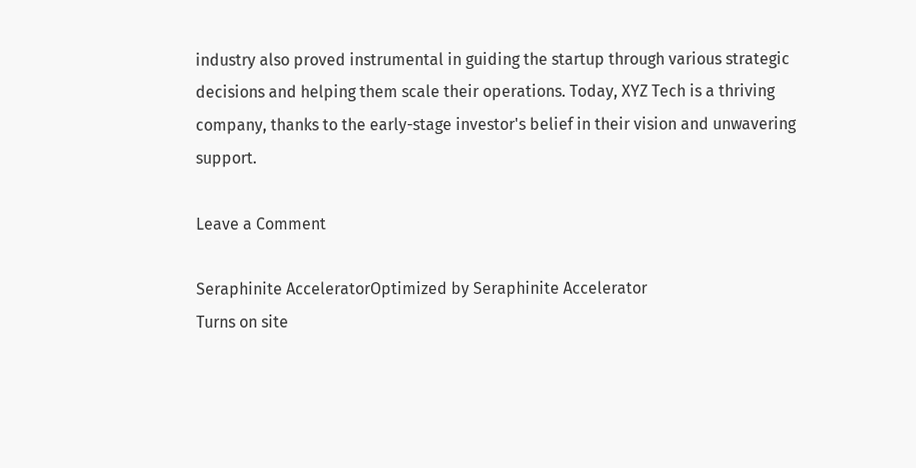industry also proved instrumental in guiding the startup through various strategic decisions and helping them scale their operations. Today, XYZ Tech is a thriving company, thanks to the early-stage investor's belief in their vision and unwavering support.

Leave a Comment

Seraphinite AcceleratorOptimized by Seraphinite Accelerator
Turns on site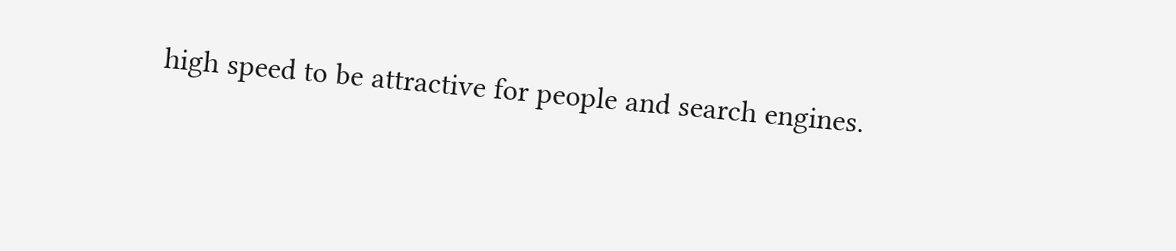high speed to be attractive for people and search engines.